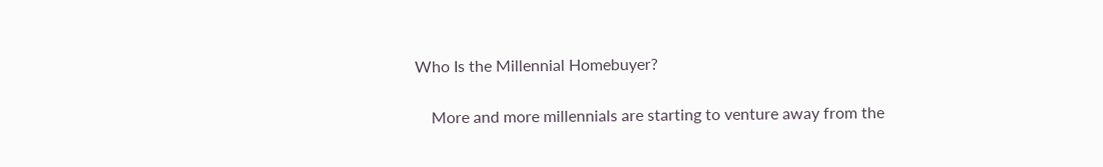Who Is the Millennial Homebuyer?

    More and more millennials are starting to venture away from the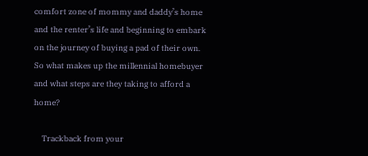comfort zone of mommy and daddy’s home and the renter’s life and beginning to embark on the journey of buying a pad of their own. So what makes up the millennial homebuyer and what steps are they taking to afford a home?

    Trackback from your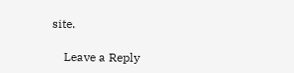site.

    Leave a Reply